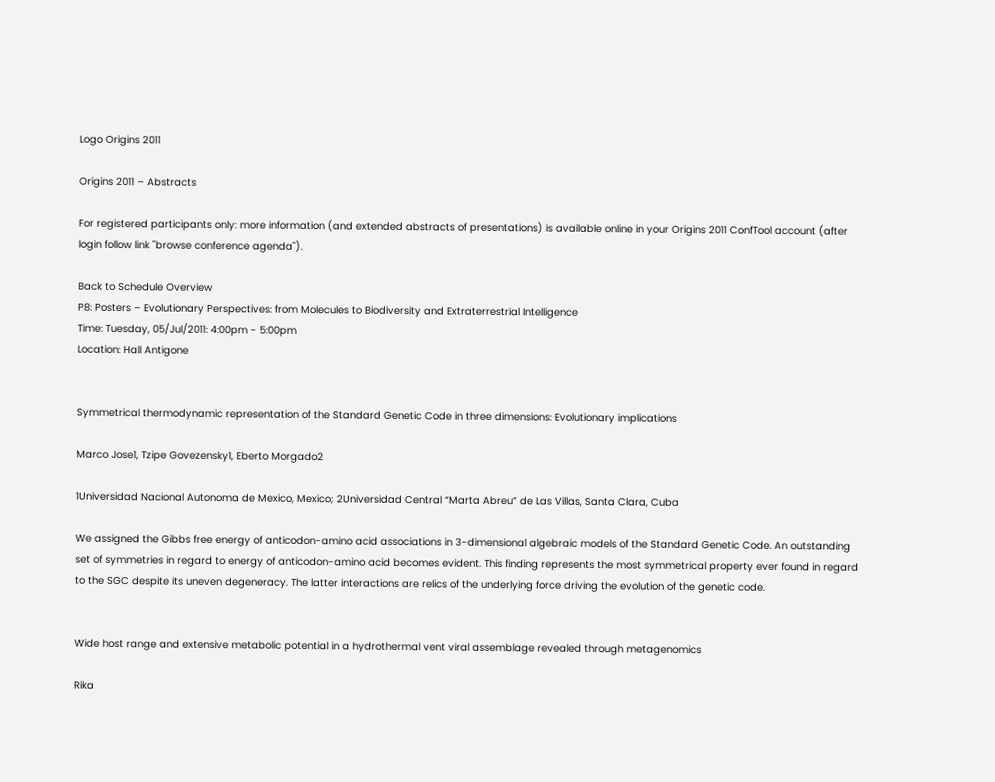Logo Origins 2011

Origins 2011 – Abstracts

For registered participants only: more information (and extended abstracts of presentations) is available online in your Origins 2011 ConfTool account (after login follow link "browse conference agenda").

Back to Schedule Overview
P8: Posters – Evolutionary Perspectives: from Molecules to Biodiversity and Extraterrestrial Intelligence
Time: Tuesday, 05/Jul/2011: 4:00pm - 5:00pm
Location: Hall Antigone


Symmetrical thermodynamic representation of the Standard Genetic Code in three dimensions: Evolutionary implications

Marco Jose1, Tzipe Govezensky1, Eberto Morgado2

1Universidad Nacional Autonoma de Mexico, Mexico; 2Universidad Central “Marta Abreu” de Las Villas, Santa Clara, Cuba

We assigned the Gibbs free energy of anticodon-amino acid associations in 3-dimensional algebraic models of the Standard Genetic Code. An outstanding set of symmetries in regard to energy of anticodon-amino acid becomes evident. This finding represents the most symmetrical property ever found in regard to the SGC despite its uneven degeneracy. The latter interactions are relics of the underlying force driving the evolution of the genetic code.


Wide host range and extensive metabolic potential in a hydrothermal vent viral assemblage revealed through metagenomics

Rika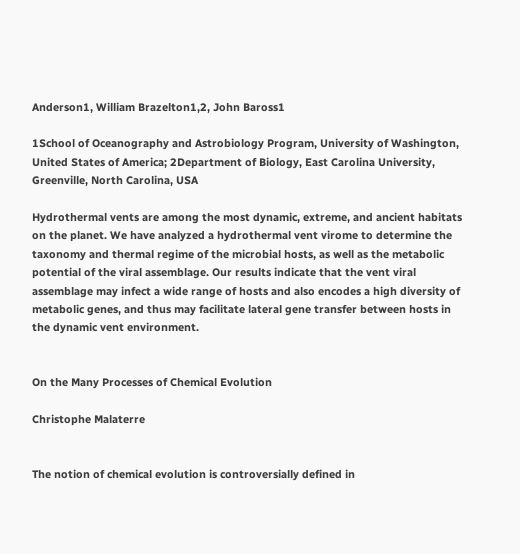Anderson1, William Brazelton1,2, John Baross1

1School of Oceanography and Astrobiology Program, University of Washington, United States of America; 2Department of Biology, East Carolina University, Greenville, North Carolina, USA

Hydrothermal vents are among the most dynamic, extreme, and ancient habitats on the planet. We have analyzed a hydrothermal vent virome to determine the taxonomy and thermal regime of the microbial hosts, as well as the metabolic potential of the viral assemblage. Our results indicate that the vent viral assemblage may infect a wide range of hosts and also encodes a high diversity of metabolic genes, and thus may facilitate lateral gene transfer between hosts in the dynamic vent environment.


On the Many Processes of Chemical Evolution

Christophe Malaterre


The notion of chemical evolution is controversially defined in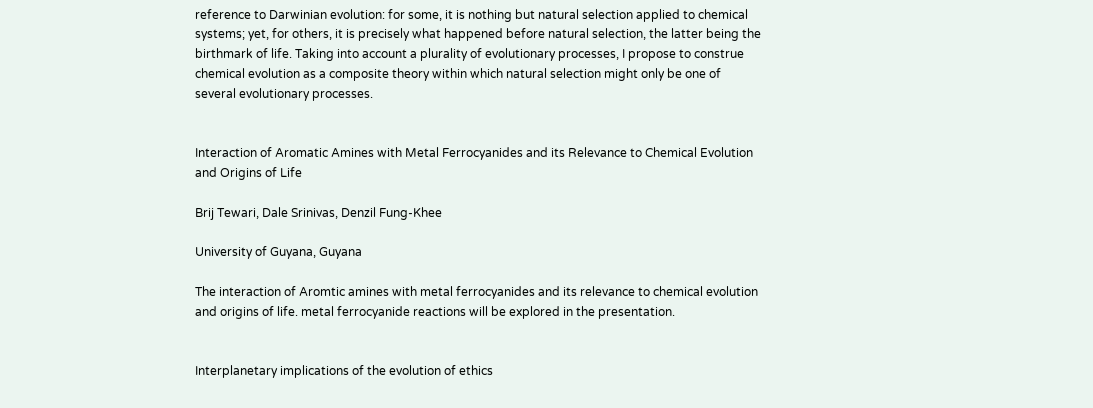reference to Darwinian evolution: for some, it is nothing but natural selection applied to chemical systems; yet, for others, it is precisely what happened before natural selection, the latter being the birthmark of life. Taking into account a plurality of evolutionary processes, I propose to construe chemical evolution as a composite theory within which natural selection might only be one of several evolutionary processes.


Interaction of Aromatic Amines with Metal Ferrocyanides and its Relevance to Chemical Evolution and Origins of Life

Brij Tewari, Dale Srinivas, Denzil Fung-Khee

University of Guyana, Guyana

The interaction of Aromtic amines with metal ferrocyanides and its relevance to chemical evolution and origins of life. metal ferrocyanide reactions will be explored in the presentation.


Interplanetary implications of the evolution of ethics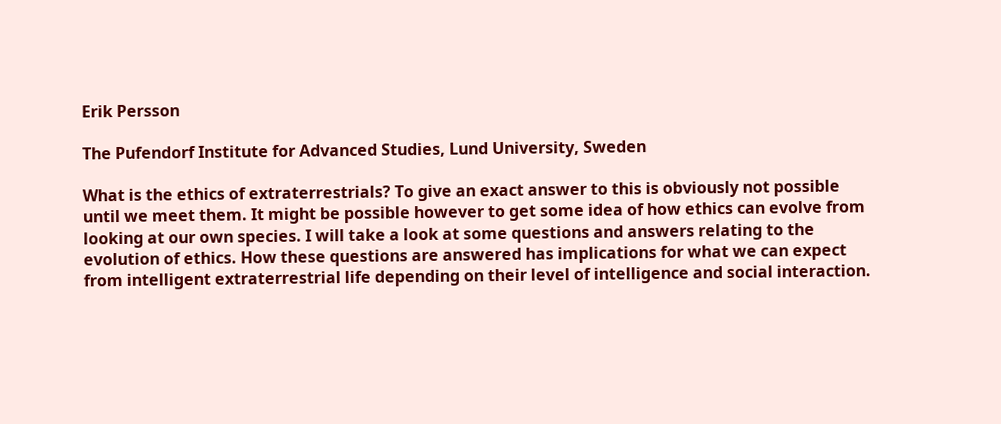Erik Persson

The Pufendorf Institute for Advanced Studies, Lund University, Sweden

What is the ethics of extraterrestrials? To give an exact answer to this is obviously not possible until we meet them. It might be possible however to get some idea of how ethics can evolve from looking at our own species. I will take a look at some questions and answers relating to the evolution of ethics. How these questions are answered has implications for what we can expect from intelligent extraterrestrial life depending on their level of intelligence and social interaction.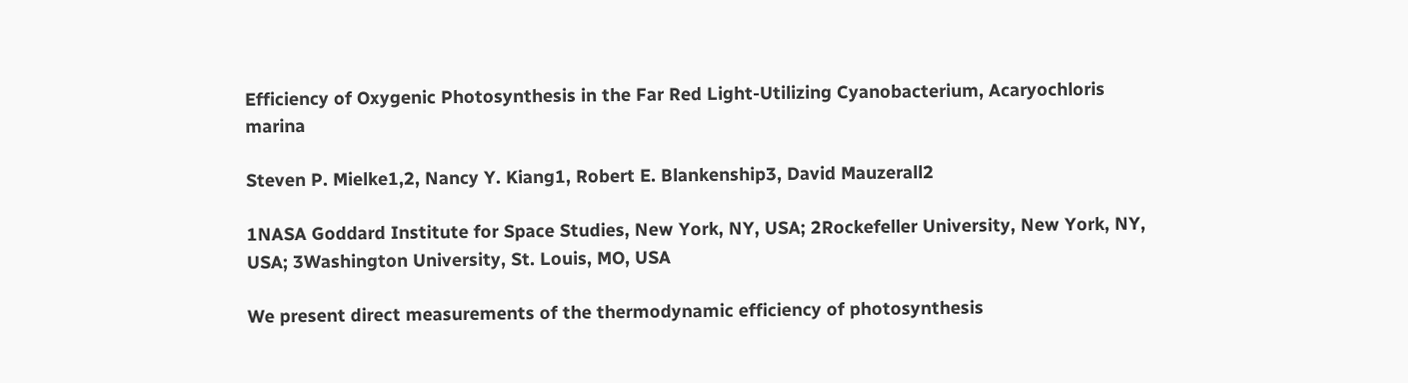Efficiency of Oxygenic Photosynthesis in the Far Red Light-Utilizing Cyanobacterium, Acaryochloris marina

Steven P. Mielke1,2, Nancy Y. Kiang1, Robert E. Blankenship3, David Mauzerall2

1NASA Goddard Institute for Space Studies, New York, NY, USA; 2Rockefeller University, New York, NY, USA; 3Washington University, St. Louis, MO, USA

We present direct measurements of the thermodynamic efficiency of photosynthesis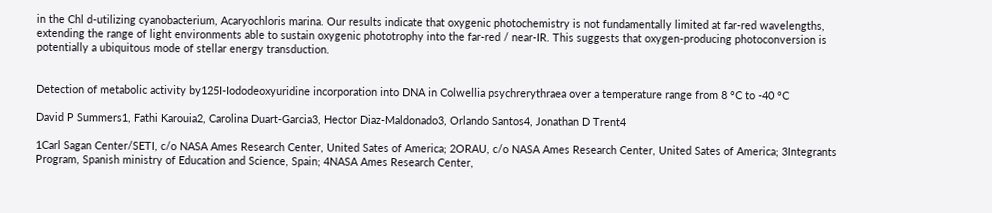in the Chl d-utilizing cyanobacterium, Acaryochloris marina. Our results indicate that oxygenic photochemistry is not fundamentally limited at far-red wavelengths, extending the range of light environments able to sustain oxygenic phototrophy into the far-red / near-IR. This suggests that oxygen-producing photoconversion is potentially a ubiquitous mode of stellar energy transduction.


Detection of metabolic activity by125I-Iododeoxyuridine incorporation into DNA in Colwellia psychrerythraea over a temperature range from 8 °C to -40 °C

David P Summers1, Fathi Karouia2, Carolina Duart-Garcia3, Hector Diaz-Maldonado3, Orlando Santos4, Jonathan D Trent4

1Carl Sagan Center/SETI, c/o NASA Ames Research Center, United Sates of America; 2ORAU, c/o NASA Ames Research Center, United Sates of America; 3Integrants Program, Spanish ministry of Education and Science, Spain; 4NASA Ames Research Center,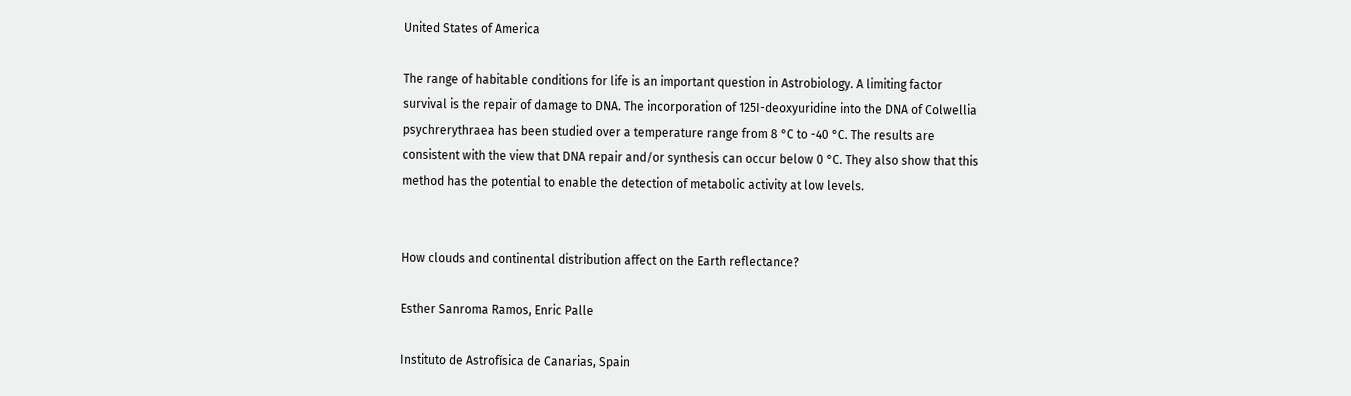United States of America

The range of habitable conditions for life is an important question in Astrobiology. A limiting factor survival is the repair of damage to DNA. The incorporation of 125I-deoxyuridine into the DNA of Colwellia psychrerythraea has been studied over a temperature range from 8 °C to -40 °C. The results are consistent with the view that DNA repair and/or synthesis can occur below 0 °C. They also show that this method has the potential to enable the detection of metabolic activity at low levels.


How clouds and continental distribution affect on the Earth reflectance?

Esther Sanroma Ramos, Enric Palle

Instituto de Astrofísica de Canarias, Spain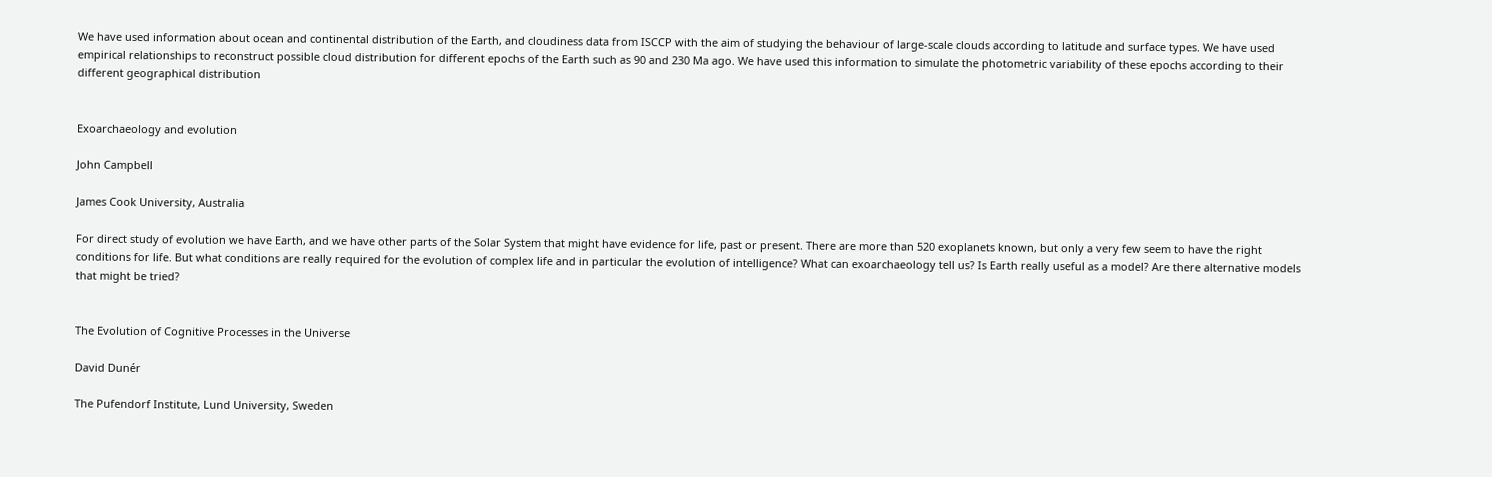We have used information about ocean and continental distribution of the Earth, and cloudiness data from ISCCP with the aim of studying the behaviour of large-scale clouds according to latitude and surface types. We have used empirical relationships to reconstruct possible cloud distribution for different epochs of the Earth such as 90 and 230 Ma ago. We have used this information to simulate the photometric variability of these epochs according to their different geographical distribution


Exoarchaeology and evolution

John Campbell

James Cook University, Australia

For direct study of evolution we have Earth, and we have other parts of the Solar System that might have evidence for life, past or present. There are more than 520 exoplanets known, but only a very few seem to have the right conditions for life. But what conditions are really required for the evolution of complex life and in particular the evolution of intelligence? What can exoarchaeology tell us? Is Earth really useful as a model? Are there alternative models that might be tried?


The Evolution of Cognitive Processes in the Universe

David Dunér

The Pufendorf Institute, Lund University, Sweden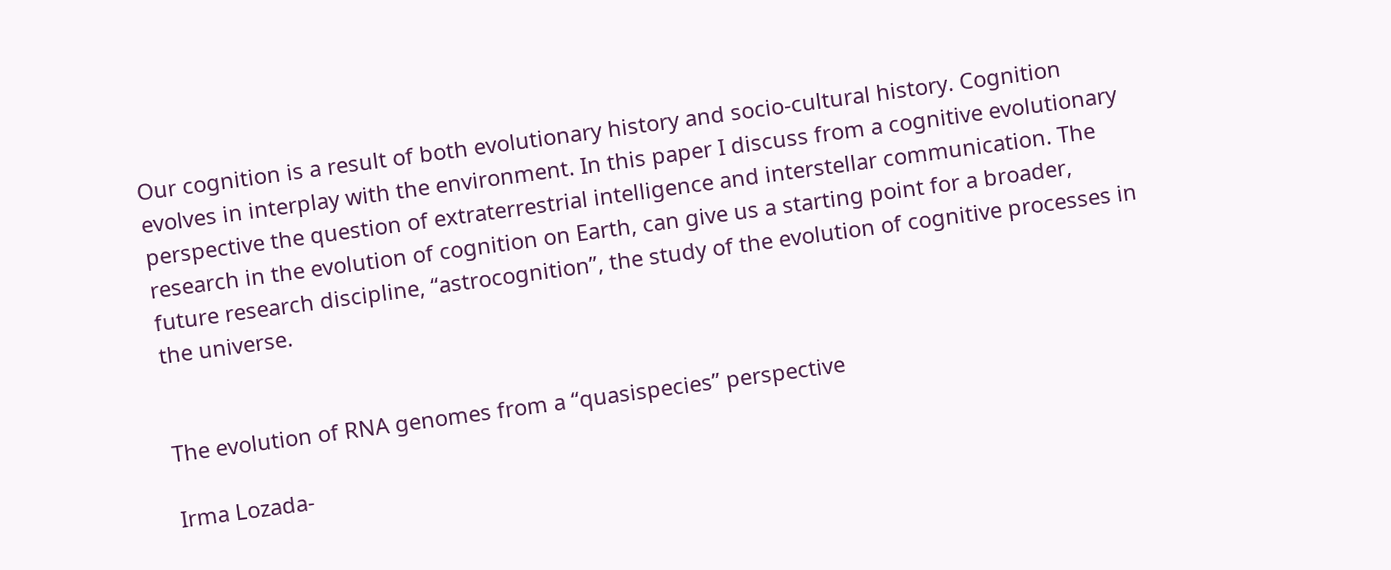Our cognition is a result of both evolutionary history and socio-cultural history. Cognition evolves in interplay with the environment. In this paper I discuss from a cognitive evolutionary perspective the question of extraterrestrial intelligence and interstellar communication. The research in the evolution of cognition on Earth, can give us a starting point for a broader, future research discipline, “astrocognition”, the study of the evolution of cognitive processes in the universe.


The evolution of RNA genomes from a “quasispecies” perspective

Irma Lozada-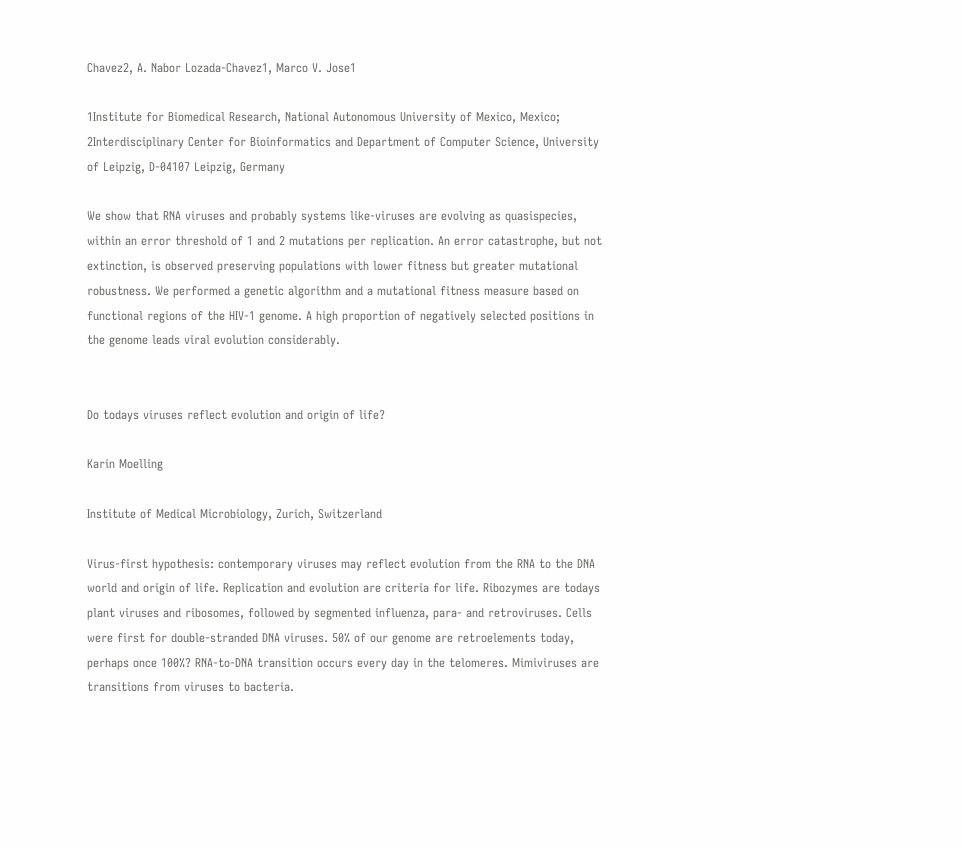Chavez2, A. Nabor Lozada-Chavez1, Marco V. Jose1

1Institute for Biomedical Research, National Autonomous University of Mexico, Mexico; 2Interdisciplinary Center for Bioinformatics and Department of Computer Science, University of Leipzig, D-04107 Leipzig, Germany

We show that RNA viruses and probably systems like-viruses are evolving as quasispecies, within an error threshold of 1 and 2 mutations per replication. An error catastrophe, but not extinction, is observed preserving populations with lower fitness but greater mutational robustness. We performed a genetic algorithm and a mutational fitness measure based on functional regions of the HIV-1 genome. A high proportion of negatively selected positions in the genome leads viral evolution considerably.


Do todays viruses reflect evolution and origin of life?

Karin Moelling

Institute of Medical Microbiology, Zurich, Switzerland

Virus-first hypothesis: contemporary viruses may reflect evolution from the RNA to the DNA world and origin of life. Replication and evolution are criteria for life. Ribozymes are todays plant viruses and ribosomes, followed by segmented influenza, para- and retroviruses. Cells were first for double-stranded DNA viruses. 50% of our genome are retroelements today, perhaps once 100%? RNA-to-DNA transition occurs every day in the telomeres. Mimiviruses are transitions from viruses to bacteria.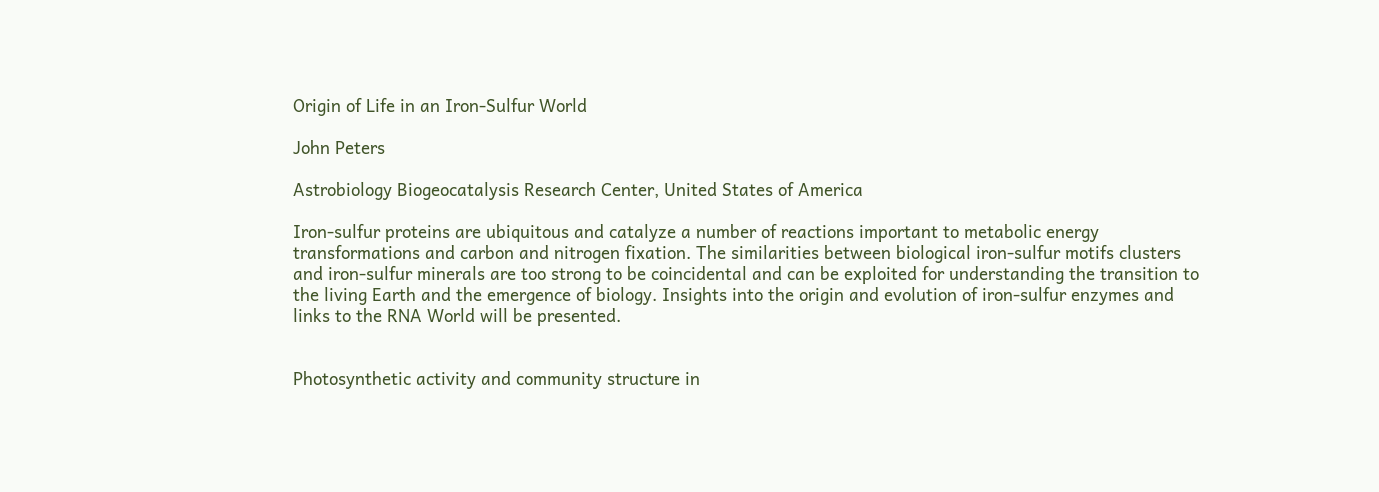Origin of Life in an Iron-Sulfur World

John Peters

Astrobiology Biogeocatalysis Research Center, United States of America

Iron-sulfur proteins are ubiquitous and catalyze a number of reactions important to metabolic energy transformations and carbon and nitrogen fixation. The similarities between biological iron-sulfur motifs clusters and iron-sulfur minerals are too strong to be coincidental and can be exploited for understanding the transition to the living Earth and the emergence of biology. Insights into the origin and evolution of iron-sulfur enzymes and links to the RNA World will be presented.


Photosynthetic activity and community structure in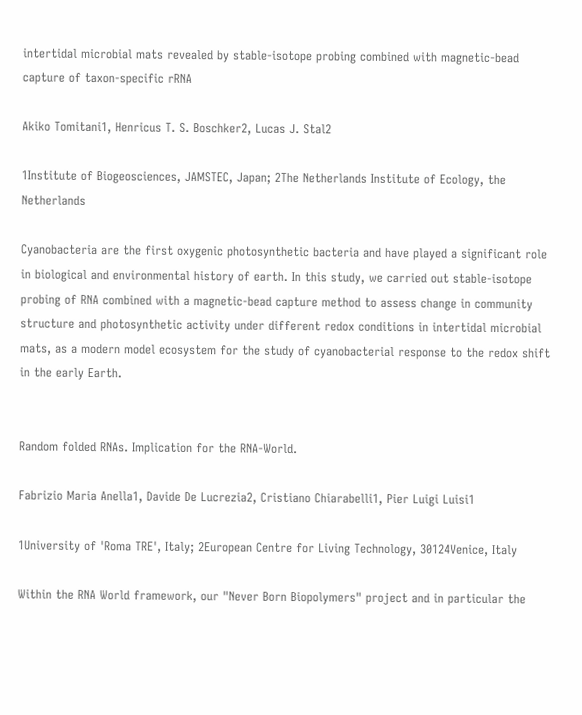intertidal microbial mats revealed by stable-isotope probing combined with magnetic-bead capture of taxon-specific rRNA

Akiko Tomitani1, Henricus T. S. Boschker2, Lucas J. Stal2

1Institute of Biogeosciences, JAMSTEC, Japan; 2The Netherlands Institute of Ecology, the Netherlands

Cyanobacteria are the first oxygenic photosynthetic bacteria and have played a significant role in biological and environmental history of earth. In this study, we carried out stable-isotope probing of RNA combined with a magnetic-bead capture method to assess change in community structure and photosynthetic activity under different redox conditions in intertidal microbial mats, as a modern model ecosystem for the study of cyanobacterial response to the redox shift in the early Earth.


Random folded RNAs. Implication for the RNA-World.

Fabrizio Maria Anella1, Davide De Lucrezia2, Cristiano Chiarabelli1, Pier Luigi Luisi1

1University of 'Roma TRE', Italy; 2European Centre for Living Technology, 30124Venice, Italy

Within the RNA World framework, our "Never Born Biopolymers" project and in particular the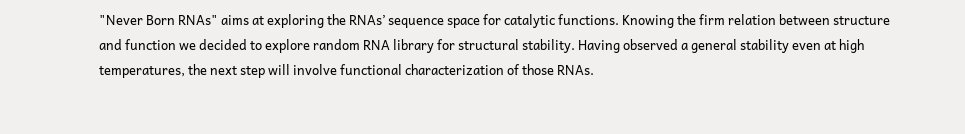"Never Born RNAs" aims at exploring the RNAs’ sequence space for catalytic functions. Knowing the firm relation between structure and function we decided to explore random RNA library for structural stability. Having observed a general stability even at high temperatures, the next step will involve functional characterization of those RNAs.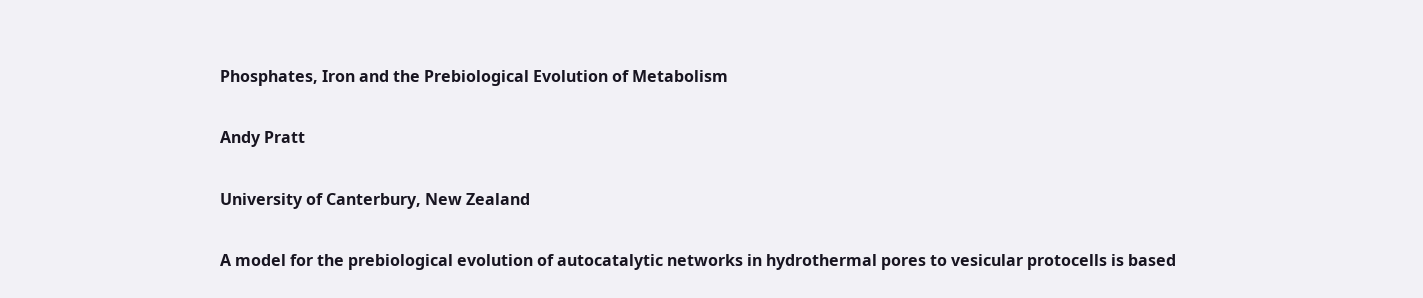Phosphates, Iron and the Prebiological Evolution of Metabolism

Andy Pratt

University of Canterbury, New Zealand

A model for the prebiological evolution of autocatalytic networks in hydrothermal pores to vesicular protocells is based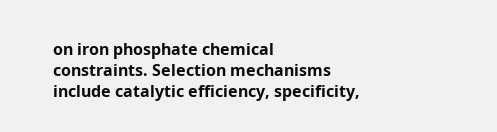on iron phosphate chemical constraints. Selection mechanisms include catalytic efficiency, specificity,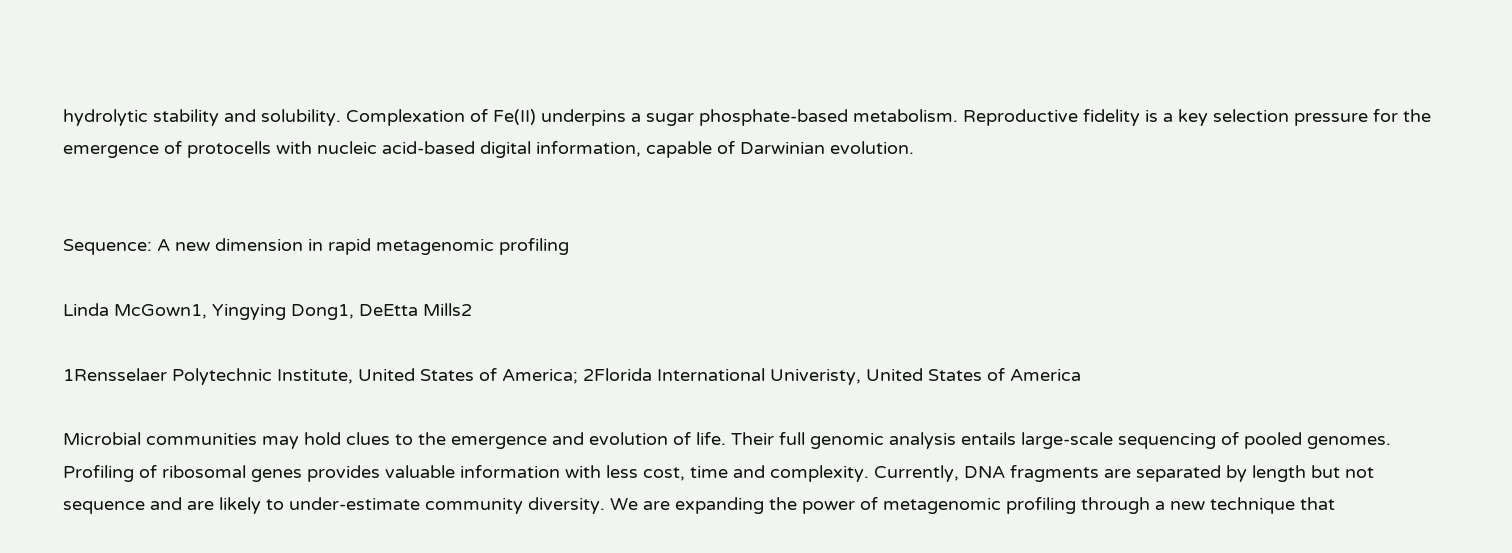hydrolytic stability and solubility. Complexation of Fe(II) underpins a sugar phosphate-based metabolism. Reproductive fidelity is a key selection pressure for the emergence of protocells with nucleic acid-based digital information, capable of Darwinian evolution.


Sequence: A new dimension in rapid metagenomic profiling

Linda McGown1, Yingying Dong1, DeEtta Mills2

1Rensselaer Polytechnic Institute, United States of America; 2Florida International Univeristy, United States of America

Microbial communities may hold clues to the emergence and evolution of life. Their full genomic analysis entails large-scale sequencing of pooled genomes. Profiling of ribosomal genes provides valuable information with less cost, time and complexity. Currently, DNA fragments are separated by length but not sequence and are likely to under-estimate community diversity. We are expanding the power of metagenomic profiling through a new technique that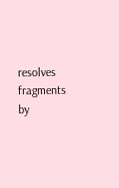resolves fragments by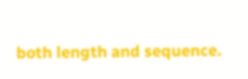both length and sequence.